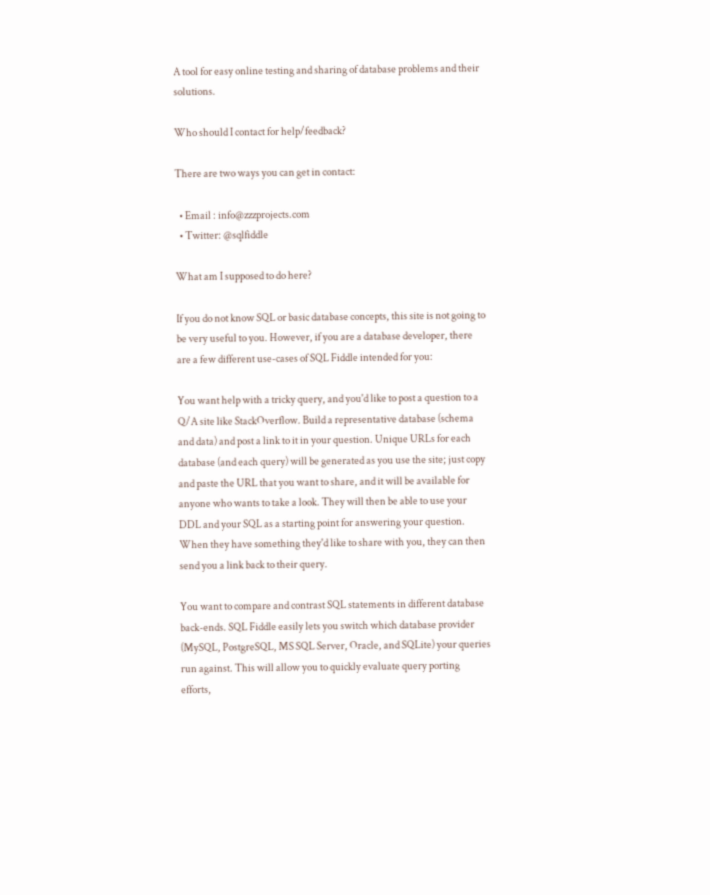A tool for easy online testing and sharing of database problems and their solutions.

Who should I contact for help/feedback?

There are two ways you can get in contact:

  • Email : info@zzzprojects.com
  • Twitter: @sqlfiddle

What am I supposed to do here?

If you do not know SQL or basic database concepts, this site is not going to be very useful to you. However, if you are a database developer, there are a few different use-cases of SQL Fiddle intended for you:

You want help with a tricky query, and you'd like to post a question to a Q/A site like StackOverflow. Build a representative database (schema and data) and post a link to it in your question. Unique URLs for each database (and each query) will be generated as you use the site; just copy and paste the URL that you want to share, and it will be available for anyone who wants to take a look. They will then be able to use your DDL and your SQL as a starting point for answering your question. When they have something they'd like to share with you, they can then send you a link back to their query.

You want to compare and contrast SQL statements in different database back-ends. SQL Fiddle easily lets you switch which database provider (MySQL, PostgreSQL, MS SQL Server, Oracle, and SQLite) your queries run against. This will allow you to quickly evaluate query porting efforts,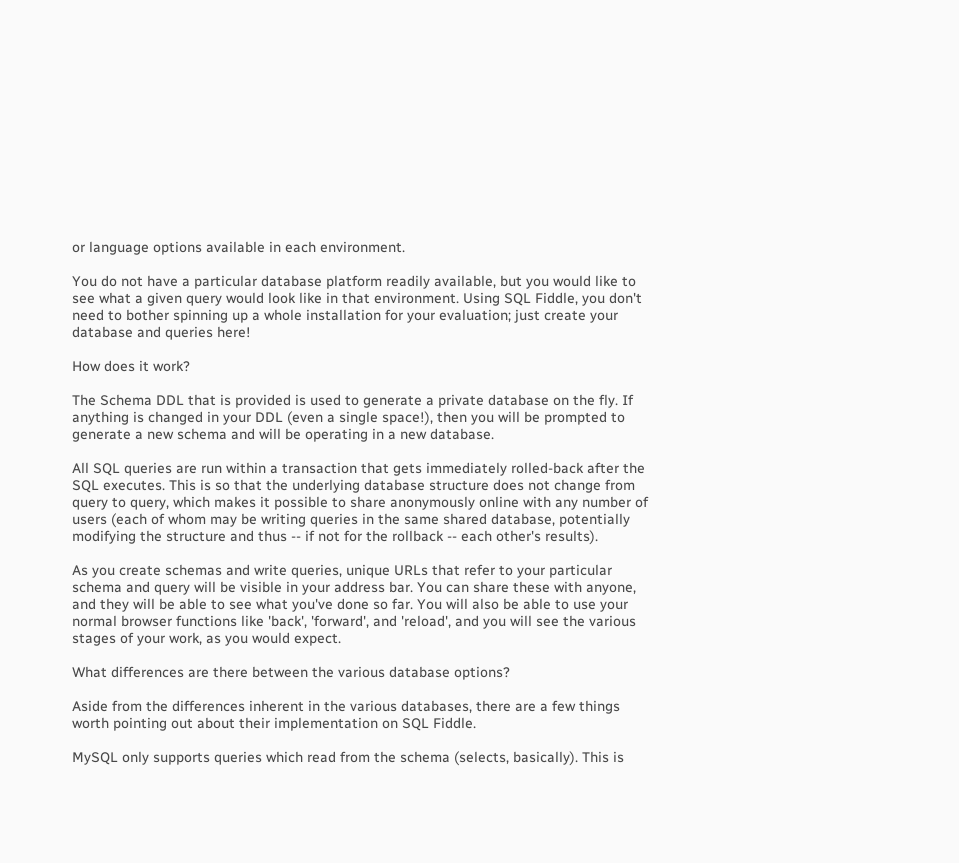or language options available in each environment.

You do not have a particular database platform readily available, but you would like to see what a given query would look like in that environment. Using SQL Fiddle, you don't need to bother spinning up a whole installation for your evaluation; just create your database and queries here!

How does it work?

The Schema DDL that is provided is used to generate a private database on the fly. If anything is changed in your DDL (even a single space!), then you will be prompted to generate a new schema and will be operating in a new database.

All SQL queries are run within a transaction that gets immediately rolled-back after the SQL executes. This is so that the underlying database structure does not change from query to query, which makes it possible to share anonymously online with any number of users (each of whom may be writing queries in the same shared database, potentially modifying the structure and thus -- if not for the rollback -- each other's results).

As you create schemas and write queries, unique URLs that refer to your particular schema and query will be visible in your address bar. You can share these with anyone, and they will be able to see what you've done so far. You will also be able to use your normal browser functions like 'back', 'forward', and 'reload', and you will see the various stages of your work, as you would expect.

What differences are there between the various database options?

Aside from the differences inherent in the various databases, there are a few things worth pointing out about their implementation on SQL Fiddle.

MySQL only supports queries which read from the schema (selects, basically). This is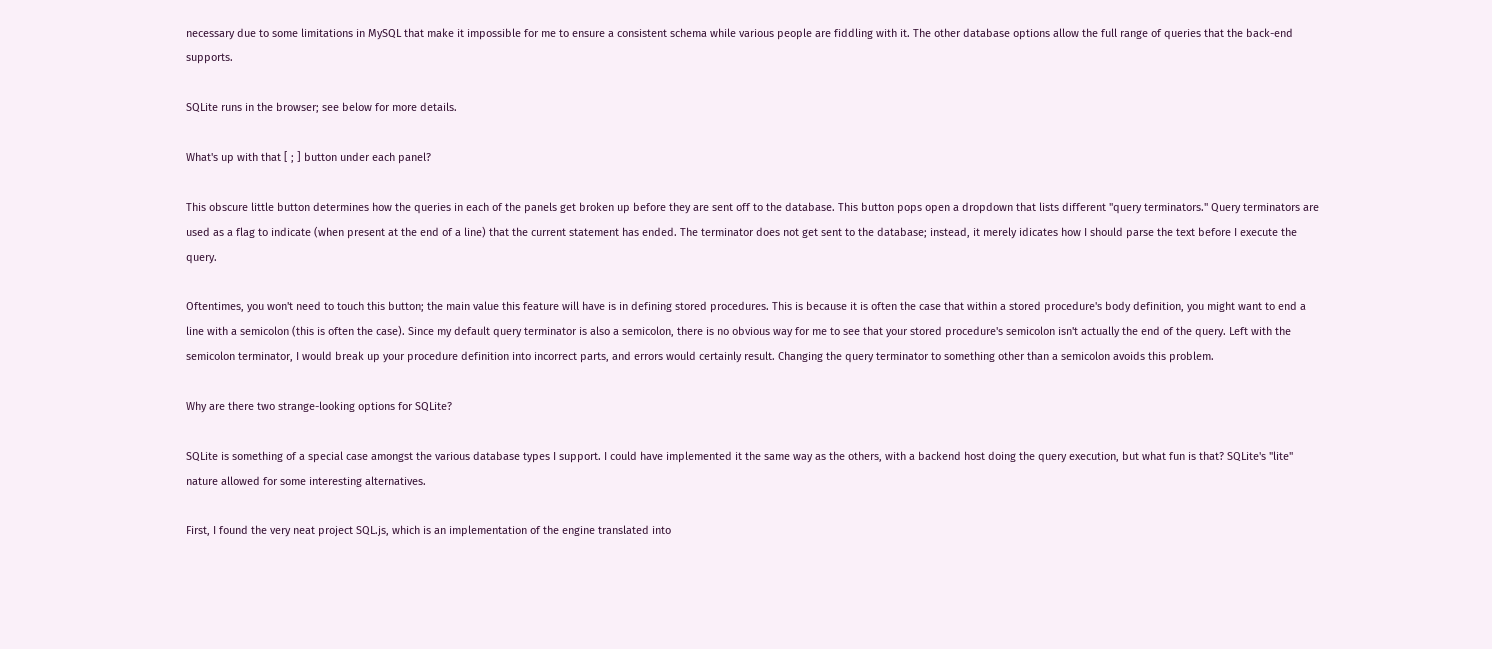necessary due to some limitations in MySQL that make it impossible for me to ensure a consistent schema while various people are fiddling with it. The other database options allow the full range of queries that the back-end supports.

SQLite runs in the browser; see below for more details.

What's up with that [ ; ] button under each panel?

This obscure little button determines how the queries in each of the panels get broken up before they are sent off to the database. This button pops open a dropdown that lists different "query terminators." Query terminators are used as a flag to indicate (when present at the end of a line) that the current statement has ended. The terminator does not get sent to the database; instead, it merely idicates how I should parse the text before I execute the query.

Oftentimes, you won't need to touch this button; the main value this feature will have is in defining stored procedures. This is because it is often the case that within a stored procedure's body definition, you might want to end a line with a semicolon (this is often the case). Since my default query terminator is also a semicolon, there is no obvious way for me to see that your stored procedure's semicolon isn't actually the end of the query. Left with the semicolon terminator, I would break up your procedure definition into incorrect parts, and errors would certainly result. Changing the query terminator to something other than a semicolon avoids this problem.

Why are there two strange-looking options for SQLite?

SQLite is something of a special case amongst the various database types I support. I could have implemented it the same way as the others, with a backend host doing the query execution, but what fun is that? SQLite's "lite" nature allowed for some interesting alternatives.

First, I found the very neat project SQL.js, which is an implementation of the engine translated into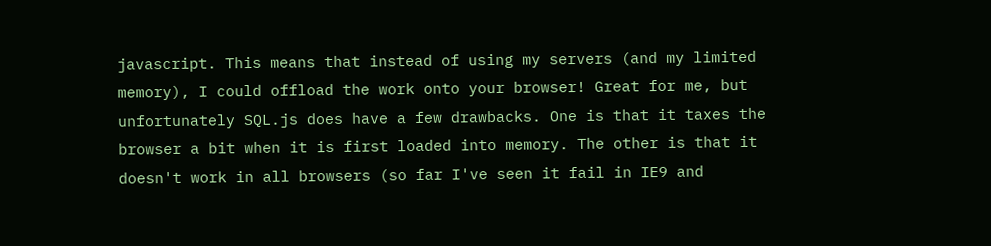javascript. This means that instead of using my servers (and my limited memory), I could offload the work onto your browser! Great for me, but unfortunately SQL.js does have a few drawbacks. One is that it taxes the browser a bit when it is first loaded into memory. The other is that it doesn't work in all browsers (so far I've seen it fail in IE9 and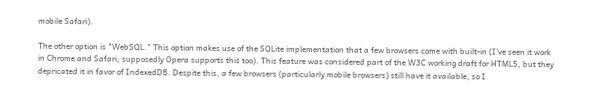mobile Safari).

The other option is "WebSQL." This option makes use of the SQLite implementation that a few browsers come with built-in (I've seen it work in Chrome and Safari; supposedly Opera supports this too). This feature was considered part of the W3C working draft for HTML5, but they depricated it in favor of IndexedDB. Despite this, a few browsers (particularly mobile browsers) still have it available, so I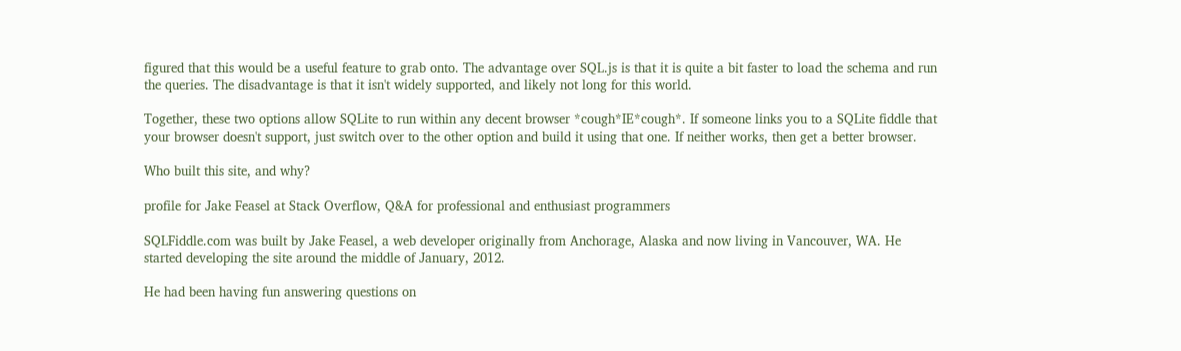figured that this would be a useful feature to grab onto. The advantage over SQL.js is that it is quite a bit faster to load the schema and run the queries. The disadvantage is that it isn't widely supported, and likely not long for this world.

Together, these two options allow SQLite to run within any decent browser *cough*IE*cough*. If someone links you to a SQLite fiddle that your browser doesn't support, just switch over to the other option and build it using that one. If neither works, then get a better browser.

Who built this site, and why?

profile for Jake Feasel at Stack Overflow, Q&A for professional and enthusiast programmers

SQLFiddle.com was built by Jake Feasel, a web developer originally from Anchorage, Alaska and now living in Vancouver, WA. He started developing the site around the middle of January, 2012.

He had been having fun answering questions on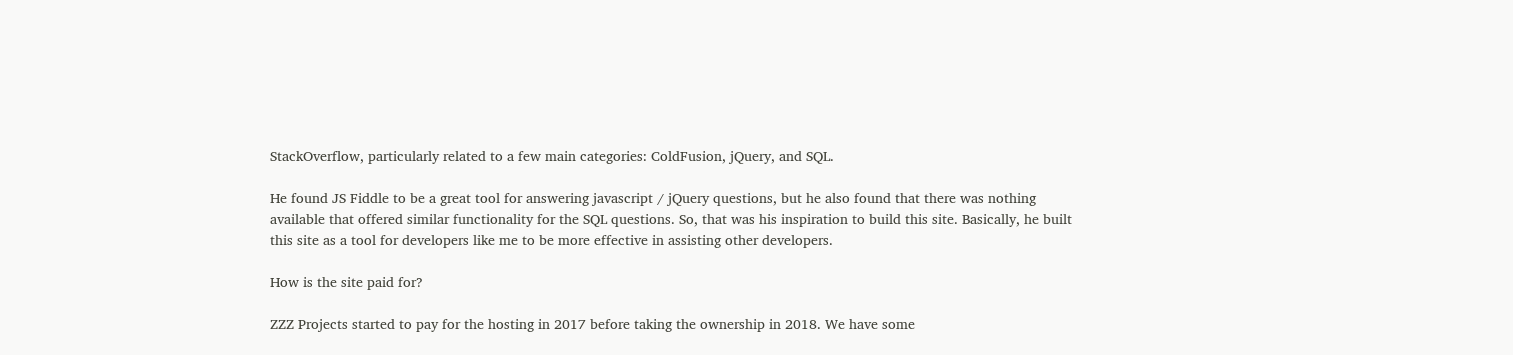StackOverflow, particularly related to a few main categories: ColdFusion, jQuery, and SQL.

He found JS Fiddle to be a great tool for answering javascript / jQuery questions, but he also found that there was nothing available that offered similar functionality for the SQL questions. So, that was his inspiration to build this site. Basically, he built this site as a tool for developers like me to be more effective in assisting other developers.

How is the site paid for?

ZZZ Projects started to pay for the hosting in 2017 before taking the ownership in 2018. We have some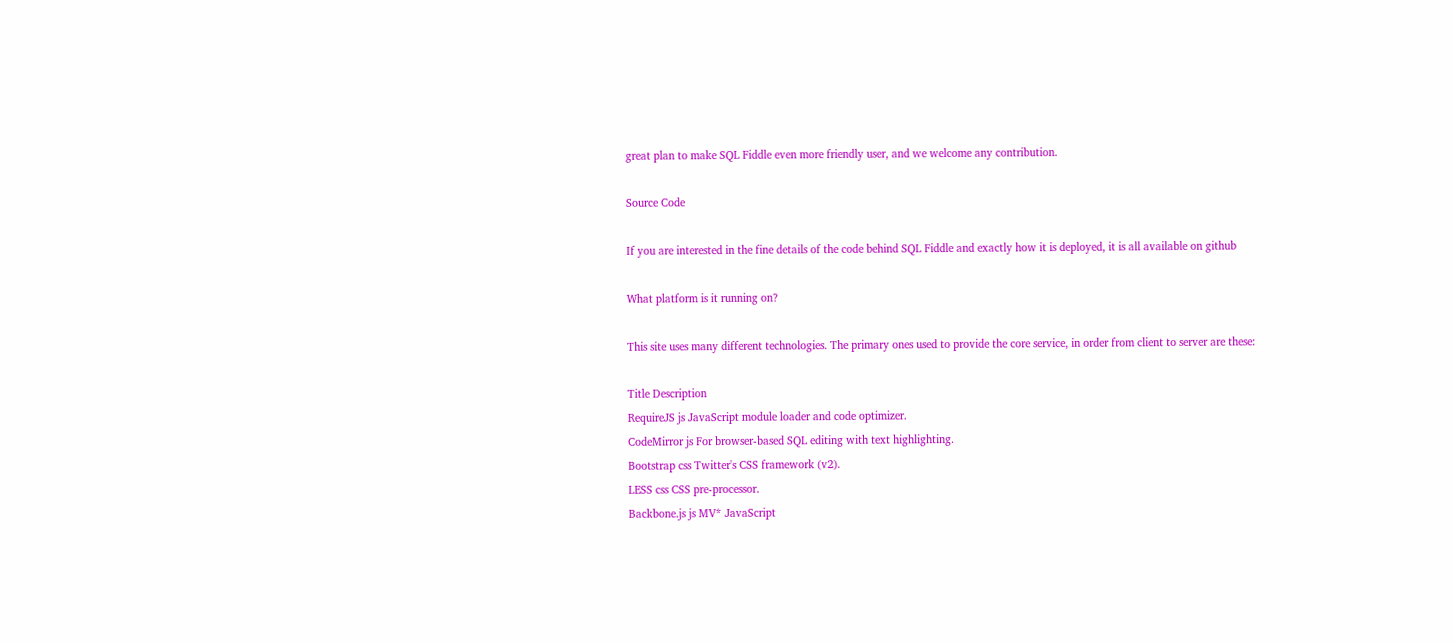great plan to make SQL Fiddle even more friendly user, and we welcome any contribution.

Source Code

If you are interested in the fine details of the code behind SQL Fiddle and exactly how it is deployed, it is all available on github

What platform is it running on?

This site uses many different technologies. The primary ones used to provide the core service, in order from client to server are these:

Title Description
RequireJS js JavaScript module loader and code optimizer.
CodeMirror js For browser-based SQL editing with text highlighting.
Bootstrap css Twitter's CSS framework (v2).
LESS css CSS pre-processor.
Backbone.js js MV* JavaScript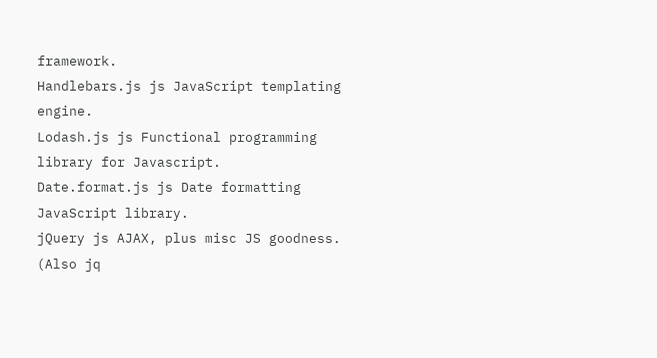framework.
Handlebars.js js JavaScript templating engine.
Lodash.js js Functional programming library for Javascript.
Date.format.js js Date formatting JavaScript library.
jQuery js AJAX, plus misc JS goodness. (Also jq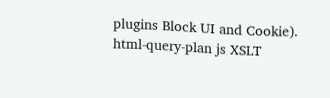plugins Block UI and Cookie).
html-query-plan js XSLT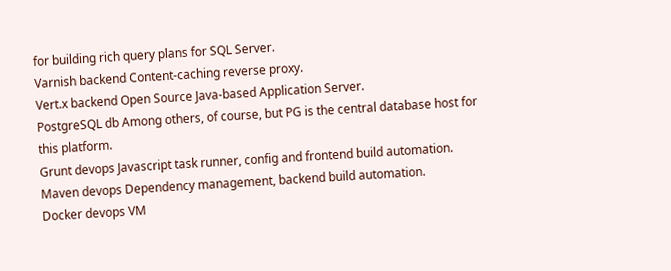for building rich query plans for SQL Server.
Varnish backend Content-caching reverse proxy.
Vert.x backend Open Source Java-based Application Server.
PostgreSQL db Among others, of course, but PG is the central database host for this platform.
Grunt devops Javascript task runner, config and frontend build automation.
Maven devops Dependency management, backend build automation.
Docker devops VM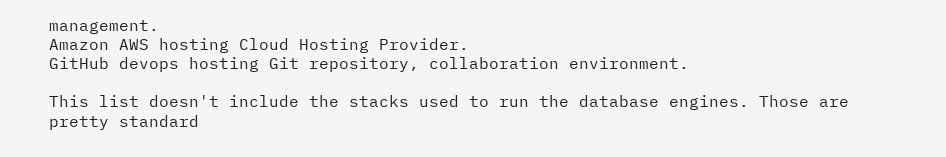management.
Amazon AWS hosting Cloud Hosting Provider.
GitHub devops hosting Git repository, collaboration environment.

This list doesn't include the stacks used to run the database engines. Those are pretty standard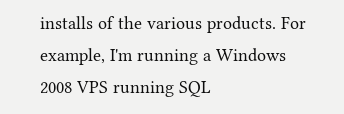installs of the various products. For example, I'm running a Windows 2008 VPS running SQL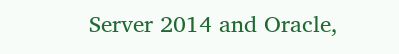Server 2014 and Oracle,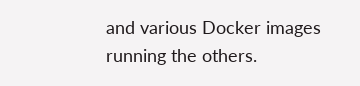and various Docker images running the others.